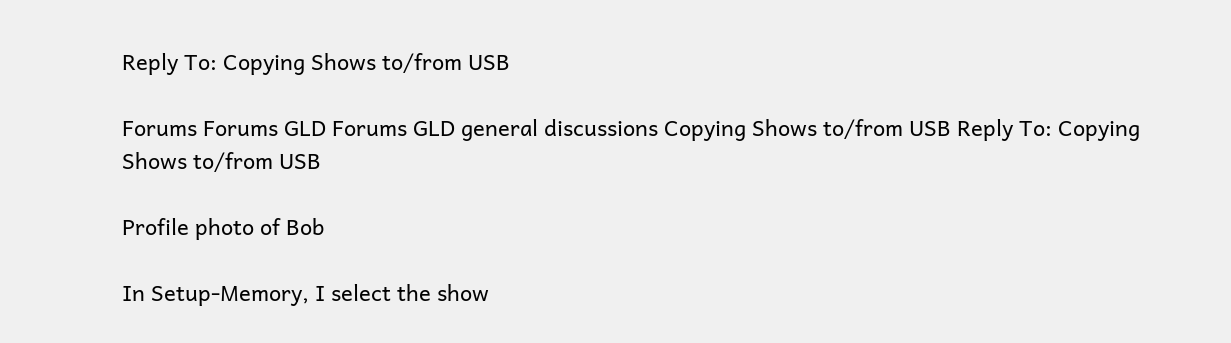Reply To: Copying Shows to/from USB

Forums Forums GLD Forums GLD general discussions Copying Shows to/from USB Reply To: Copying Shows to/from USB

Profile photo of Bob

In Setup-Memory, I select the show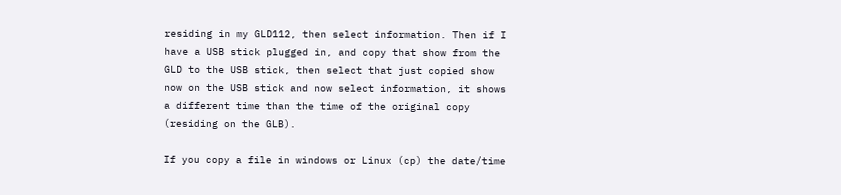residing in my GLD112, then select information. Then if I have a USB stick plugged in, and copy that show from the GLD to the USB stick, then select that just copied show now on the USB stick and now select information, it shows a different time than the time of the original copy (residing on the GLB).

If you copy a file in windows or Linux (cp) the date/time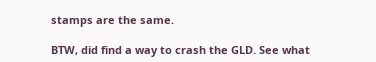stamps are the same.

BTW, did find a way to crash the GLD. See what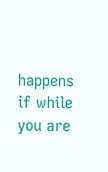happens if while you are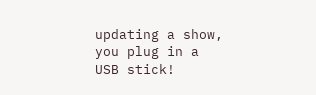updating a show, you plug in a USB stick!